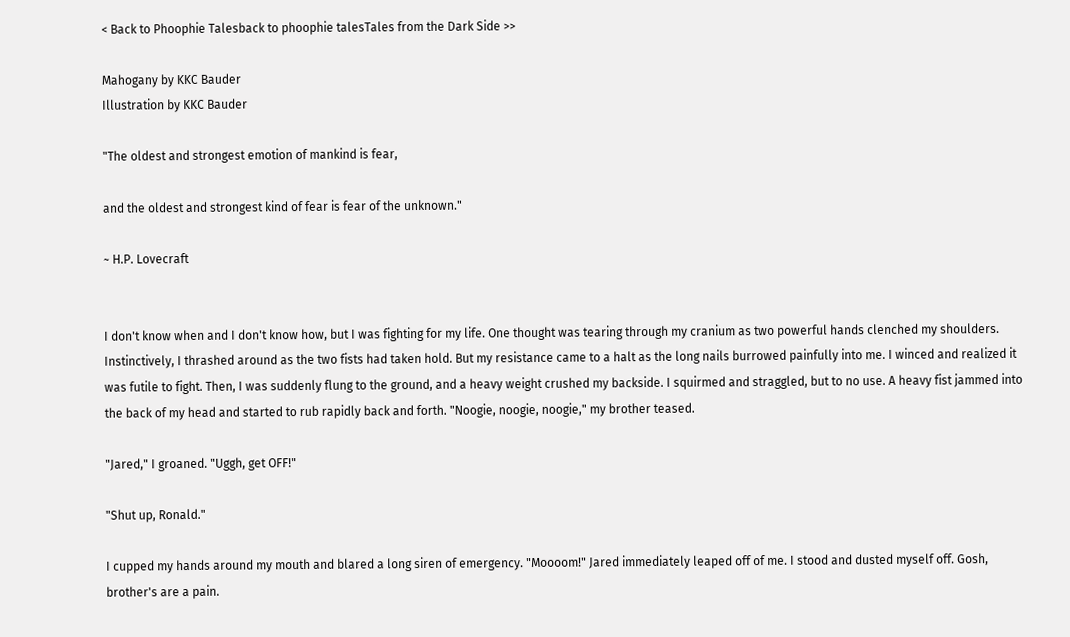< Back to Phoophie Talesback to phoophie talesTales from the Dark Side >>

Mahogany by KKC Bauder
Illustration by KKC Bauder

"The oldest and strongest emotion of mankind is fear,

and the oldest and strongest kind of fear is fear of the unknown."

~ H.P. Lovecraft


I don't know when and I don't know how, but I was fighting for my life. One thought was tearing through my cranium as two powerful hands clenched my shoulders. Instinctively, I thrashed around as the two fists had taken hold. But my resistance came to a halt as the long nails burrowed painfully into me. I winced and realized it was futile to fight. Then, I was suddenly flung to the ground, and a heavy weight crushed my backside. I squirmed and straggled, but to no use. A heavy fist jammed into the back of my head and started to rub rapidly back and forth. "Noogie, noogie, noogie," my brother teased.

"Jared," I groaned. "Uggh, get OFF!"

"Shut up, Ronald."

I cupped my hands around my mouth and blared a long siren of emergency. "Moooom!" Jared immediately leaped off of me. I stood and dusted myself off. Gosh, brother's are a pain.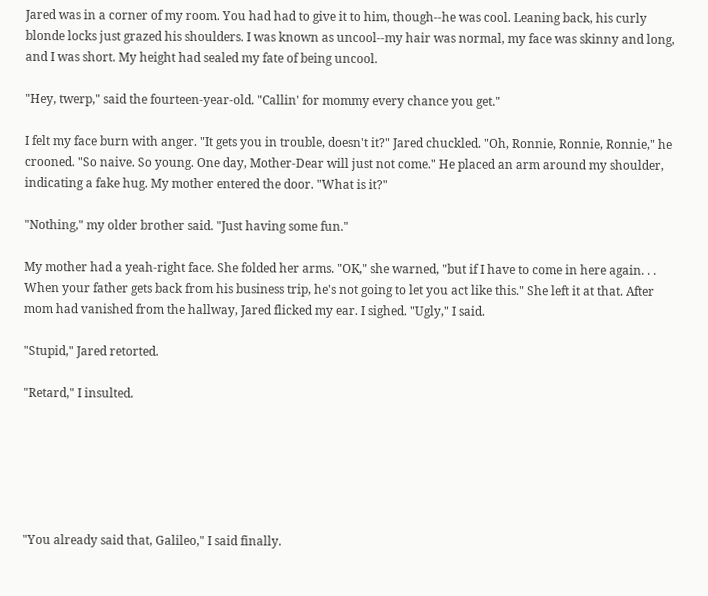Jared was in a corner of my room. You had had to give it to him, though--he was cool. Leaning back, his curly blonde locks just grazed his shoulders. I was known as uncool--my hair was normal, my face was skinny and long, and I was short. My height had sealed my fate of being uncool.

"Hey, twerp," said the fourteen-year-old. "Callin' for mommy every chance you get."

I felt my face burn with anger. "It gets you in trouble, doesn't it?" Jared chuckled. "Oh, Ronnie, Ronnie, Ronnie," he crooned. "So naive. So young. One day, Mother-Dear will just not come." He placed an arm around my shoulder, indicating a fake hug. My mother entered the door. "What is it?"

"Nothing," my older brother said. "Just having some fun."

My mother had a yeah-right face. She folded her arms. "OK," she warned, "but if I have to come in here again. . . When your father gets back from his business trip, he's not going to let you act like this." She left it at that. After mom had vanished from the hallway, Jared flicked my ear. I sighed. "Ugly," I said.

"Stupid," Jared retorted.

"Retard," I insulted.






"You already said that, Galileo," I said finally.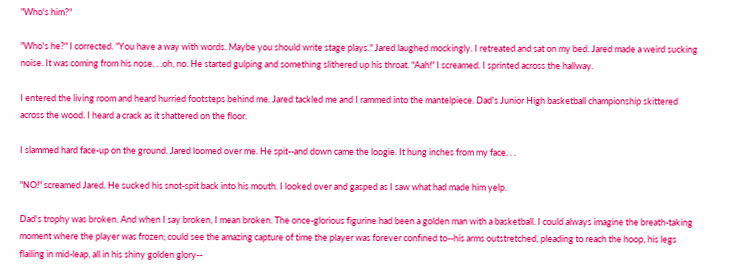"Who's him?"

"Who's he?" I corrected. "You have a way with words. Maybe you should write stage plays." Jared laughed mockingly. I retreated and sat on my bed. Jared made a weird sucking noise. It was coming from his nose. . .oh, no. He started gulping and something slithered up his throat. "Aah!" I screamed. I sprinted across the hallway.

I entered the living room and heard hurried footsteps behind me. Jared tackled me and I rammed into the mantelpiece. Dad's Junior High basketball championship skittered across the wood. I heard a crack as it shattered on the floor.

I slammed hard face-up on the ground. Jared loomed over me. He spit--and down came the loogie. It hung inches from my face. . .

"NO!" screamed Jared. He sucked his snot-spit back into his mouth. I looked over and gasped as I saw what had made him yelp.

Dad's trophy was broken. And when I say broken, I mean broken. The once-glorious figurine had been a golden man with a basketball. I could always imagine the breath-taking moment where the player was frozen; could see the amazing capture of time the player was forever confined to--his arms outstretched, pleading to reach the hoop, his legs flailing in mid-leap, all in his shiny golden glory--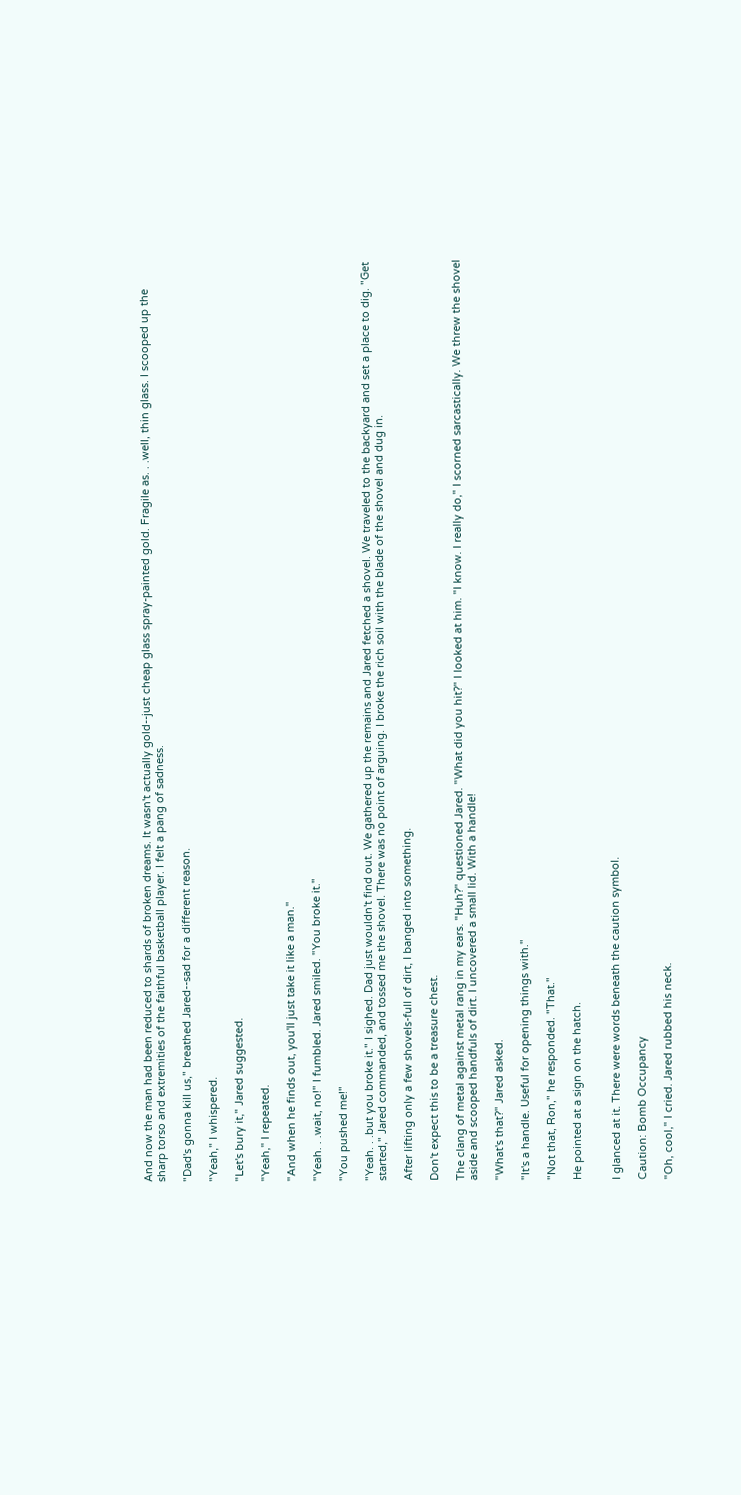And now the man had been reduced to shards of broken dreams. It wasn't actually gold--just cheap glass spray-painted gold. Fragile as. . .well, thin glass. I scooped up the sharp torso and extremities of the faithful basketball player. I felt a pang of sadness.

"Dad's gonna kill us," breathed Jared--sad for a different reason.

"Yeah," I whispered.

"Let's bury it," Jared suggested.

"Yeah," I repeated.

"And when he finds out, you'll just take it like a man."

"Yeah. . .wait, no!" I fumbled. Jared smiled. "You broke it."

"You pushed me!"

"Yeah. . .but you broke it." I sighed. Dad just wouldn't find out. We gathered up the remains and Jared fetched a shovel. We traveled to the backyard and set a place to dig. "Get started," Jared commanded, and tossed me the shovel. There was no point of arguing. I broke the rich soil with the blade of the shovel and dug in.

After lifting only a few shovels-full of dirt, I banged into something.

Don't expect this to be a treasure chest.

The clang of metal against metal rang in my ears. "Huh?" questioned Jared. "What did you hit?" I looked at him. "I know. I really do," I scorned sarcastically. We threw the shovel aside and scooped handfuls of dirt. I uncovered a small lid. With a handle!

"What's that?" Jared asked.

"It's a handle. Useful for opening things with."

"Not that, Ron," he responded. "That."

He pointed at a sign on the hatch.


I glanced at it. There were words beneath the caution symbol.

Caution: Bomb Occupancy

"Oh, cool," I cried. Jared rubbed his neck.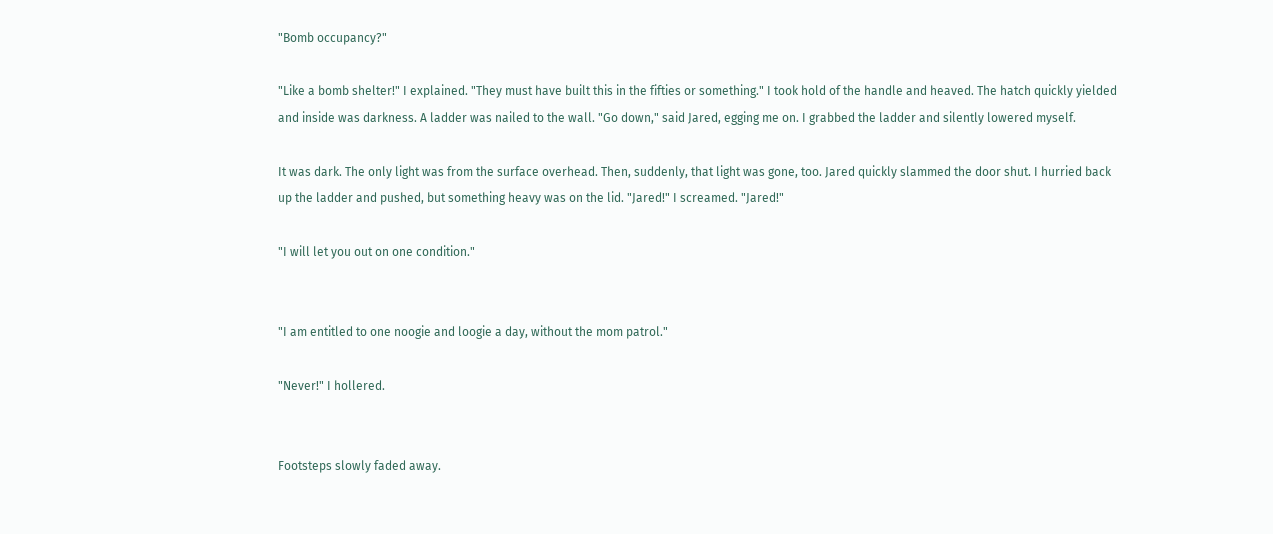"Bomb occupancy?"

"Like a bomb shelter!" I explained. "They must have built this in the fifties or something." I took hold of the handle and heaved. The hatch quickly yielded and inside was darkness. A ladder was nailed to the wall. "Go down," said Jared, egging me on. I grabbed the ladder and silently lowered myself.

It was dark. The only light was from the surface overhead. Then, suddenly, that light was gone, too. Jared quickly slammed the door shut. I hurried back up the ladder and pushed, but something heavy was on the lid. "Jared!" I screamed. "Jared!"

"I will let you out on one condition."


"I am entitled to one noogie and loogie a day, without the mom patrol."

"Never!" I hollered.


Footsteps slowly faded away.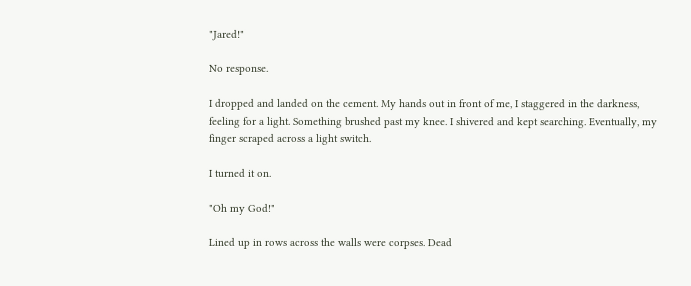"Jared!"

No response.

I dropped and landed on the cement. My hands out in front of me, I staggered in the darkness, feeling for a light. Something brushed past my knee. I shivered and kept searching. Eventually, my finger scraped across a light switch.

I turned it on.

"Oh my God!"

Lined up in rows across the walls were corpses. Dead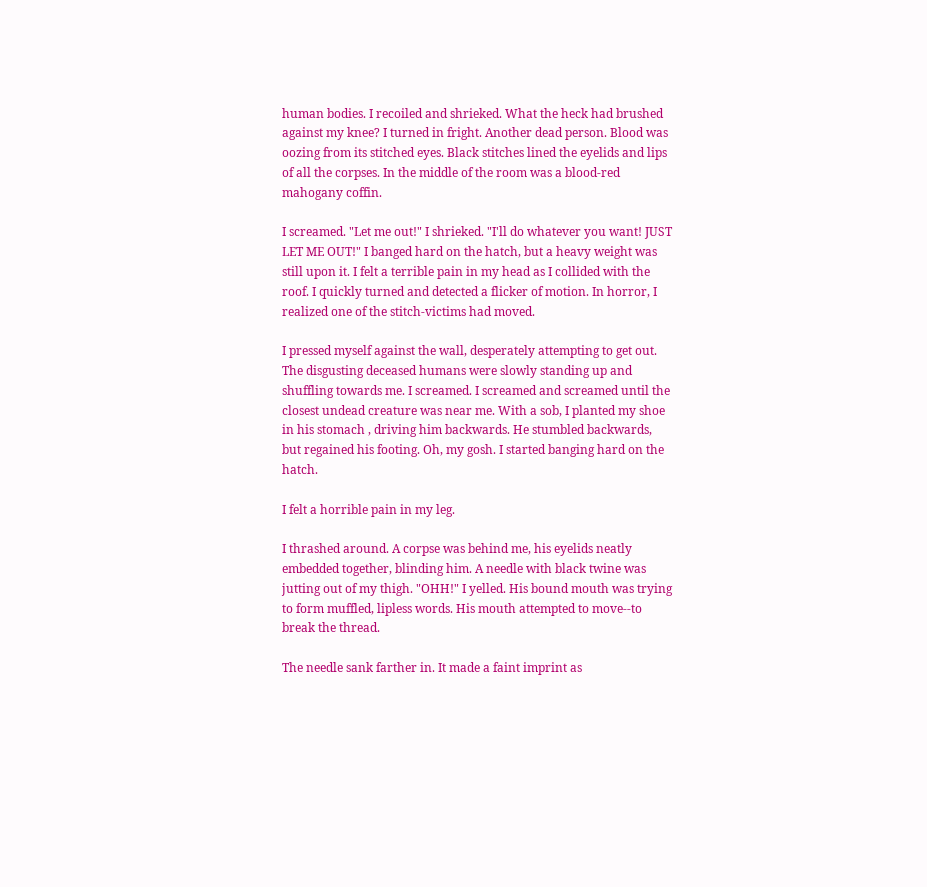human bodies. I recoiled and shrieked. What the heck had brushed against my knee? I turned in fright. Another dead person. Blood was oozing from its stitched eyes. Black stitches lined the eyelids and lips of all the corpses. In the middle of the room was a blood-red mahogany coffin.

I screamed. "Let me out!" I shrieked. "I'll do whatever you want! JUST LET ME OUT!" I banged hard on the hatch, but a heavy weight was still upon it. I felt a terrible pain in my head as I collided with the roof. I quickly turned and detected a flicker of motion. In horror, I realized one of the stitch-victims had moved.

I pressed myself against the wall, desperately attempting to get out. The disgusting deceased humans were slowly standing up and shuffling towards me. I screamed. I screamed and screamed until the closest undead creature was near me. With a sob, I planted my shoe in his stomach , driving him backwards. He stumbled backwards, but regained his footing. Oh, my gosh. I started banging hard on the hatch.

I felt a horrible pain in my leg.

I thrashed around. A corpse was behind me, his eyelids neatly embedded together, blinding him. A needle with black twine was jutting out of my thigh. "OHH!" I yelled. His bound mouth was trying to form muffled, lipless words. His mouth attempted to move--to break the thread.

The needle sank farther in. It made a faint imprint as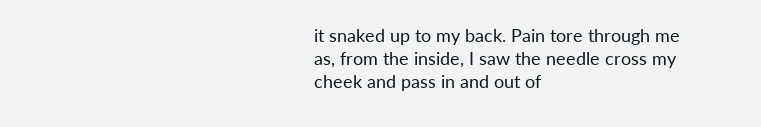it snaked up to my back. Pain tore through me as, from the inside, I saw the needle cross my cheek and pass in and out of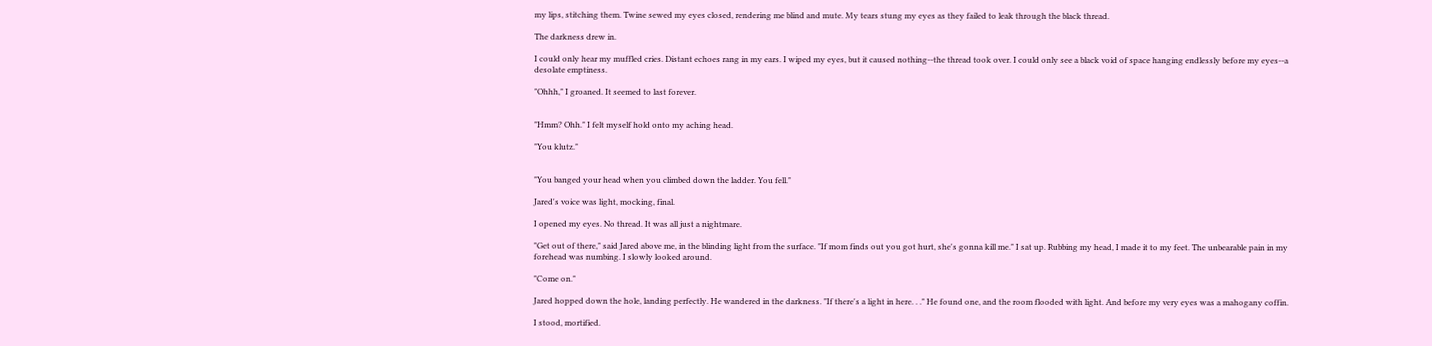my lips, stitching them. Twine sewed my eyes closed, rendering me blind and mute. My tears stung my eyes as they failed to leak through the black thread.

The darkness drew in.

I could only hear my muffled cries. Distant echoes rang in my ears. I wiped my eyes, but it caused nothing--the thread took over. I could only see a black void of space hanging endlessly before my eyes--a desolate emptiness.

"Ohhh," I groaned. It seemed to last forever.


"Hmm? Ohh." I felt myself hold onto my aching head.

"You klutz."


"You banged your head when you climbed down the ladder. You fell."

Jared's voice was light, mocking, final.

I opened my eyes. No thread. It was all just a nightmare.

"Get out of there," said Jared above me, in the blinding light from the surface. "If mom finds out you got hurt, she's gonna kill me." I sat up. Rubbing my head, I made it to my feet. The unbearable pain in my forehead was numbing. I slowly looked around.

"Come on."

Jared hopped down the hole, landing perfectly. He wandered in the darkness. "If there's a light in here. . ." He found one, and the room flooded with light. And before my very eyes was a mahogany coffin.

I stood, mortified.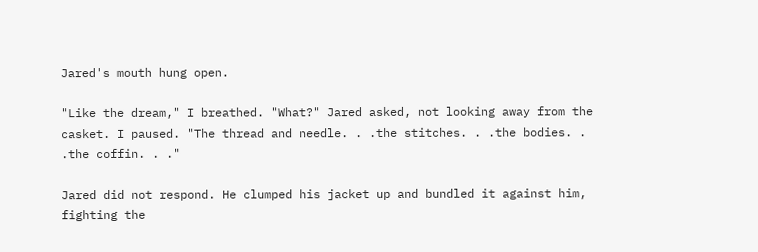Jared's mouth hung open.

"Like the dream," I breathed. "What?" Jared asked, not looking away from the casket. I paused. "The thread and needle. . .the stitches. . .the bodies. . .the coffin. . ."

Jared did not respond. He clumped his jacket up and bundled it against him, fighting the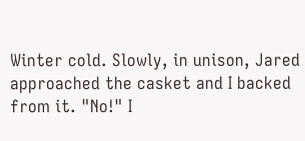Winter cold. Slowly, in unison, Jared approached the casket and I backed from it. "No!" I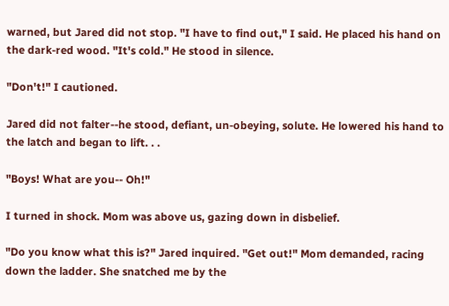warned, but Jared did not stop. "I have to find out," I said. He placed his hand on the dark-red wood. "It's cold." He stood in silence.

"Don't!" I cautioned.

Jared did not falter--he stood, defiant, un-obeying, solute. He lowered his hand to the latch and began to lift. . .

"Boys! What are you-- Oh!"

I turned in shock. Mom was above us, gazing down in disbelief.

"Do you know what this is?" Jared inquired. "Get out!" Mom demanded, racing down the ladder. She snatched me by the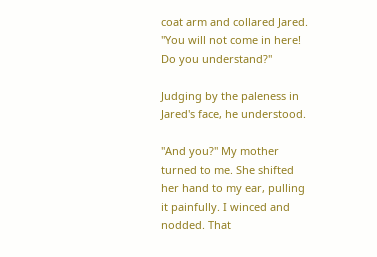coat arm and collared Jared. "You will not come in here! Do you understand?"

Judging by the paleness in Jared's face, he understood.

"And you?" My mother turned to me. She shifted her hand to my ear, pulling it painfully. I winced and nodded. That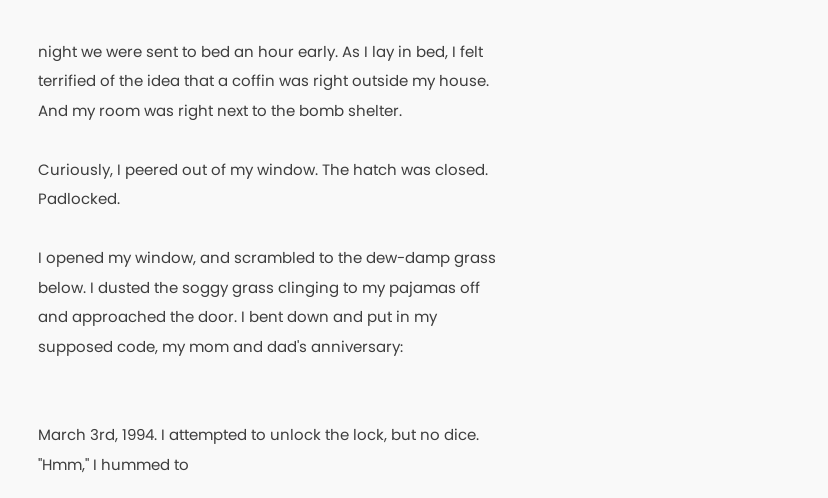night we were sent to bed an hour early. As I lay in bed, I felt terrified of the idea that a coffin was right outside my house. And my room was right next to the bomb shelter.

Curiously, I peered out of my window. The hatch was closed. Padlocked.

I opened my window, and scrambled to the dew-damp grass below. I dusted the soggy grass clinging to my pajamas off and approached the door. I bent down and put in my supposed code, my mom and dad's anniversary:


March 3rd, 1994. I attempted to unlock the lock, but no dice. "Hmm," I hummed to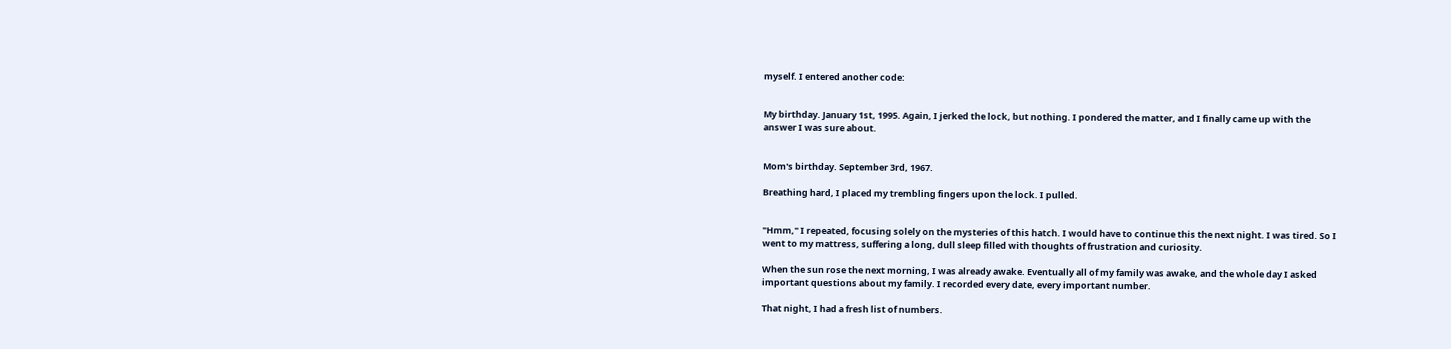myself. I entered another code:


My birthday. January 1st, 1995. Again, I jerked the lock, but nothing. I pondered the matter, and I finally came up with the answer I was sure about.


Mom's birthday. September 3rd, 1967.

Breathing hard, I placed my trembling fingers upon the lock. I pulled.


"Hmm," I repeated, focusing solely on the mysteries of this hatch. I would have to continue this the next night. I was tired. So I went to my mattress, suffering a long, dull sleep filled with thoughts of frustration and curiosity.

When the sun rose the next morning, I was already awake. Eventually all of my family was awake, and the whole day I asked important questions about my family. I recorded every date, every important number.

That night, I had a fresh list of numbers.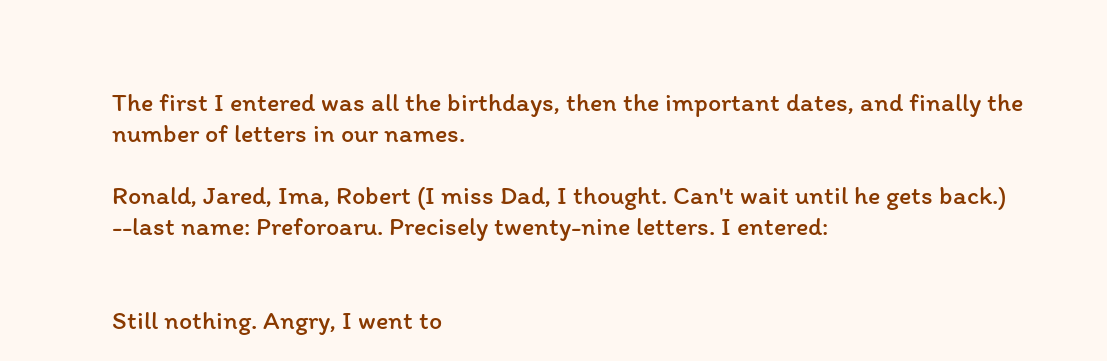The first I entered was all the birthdays, then the important dates, and finally the number of letters in our names.

Ronald, Jared, Ima, Robert (I miss Dad, I thought. Can't wait until he gets back.) --last name: Preforoaru. Precisely twenty-nine letters. I entered:


Still nothing. Angry, I went to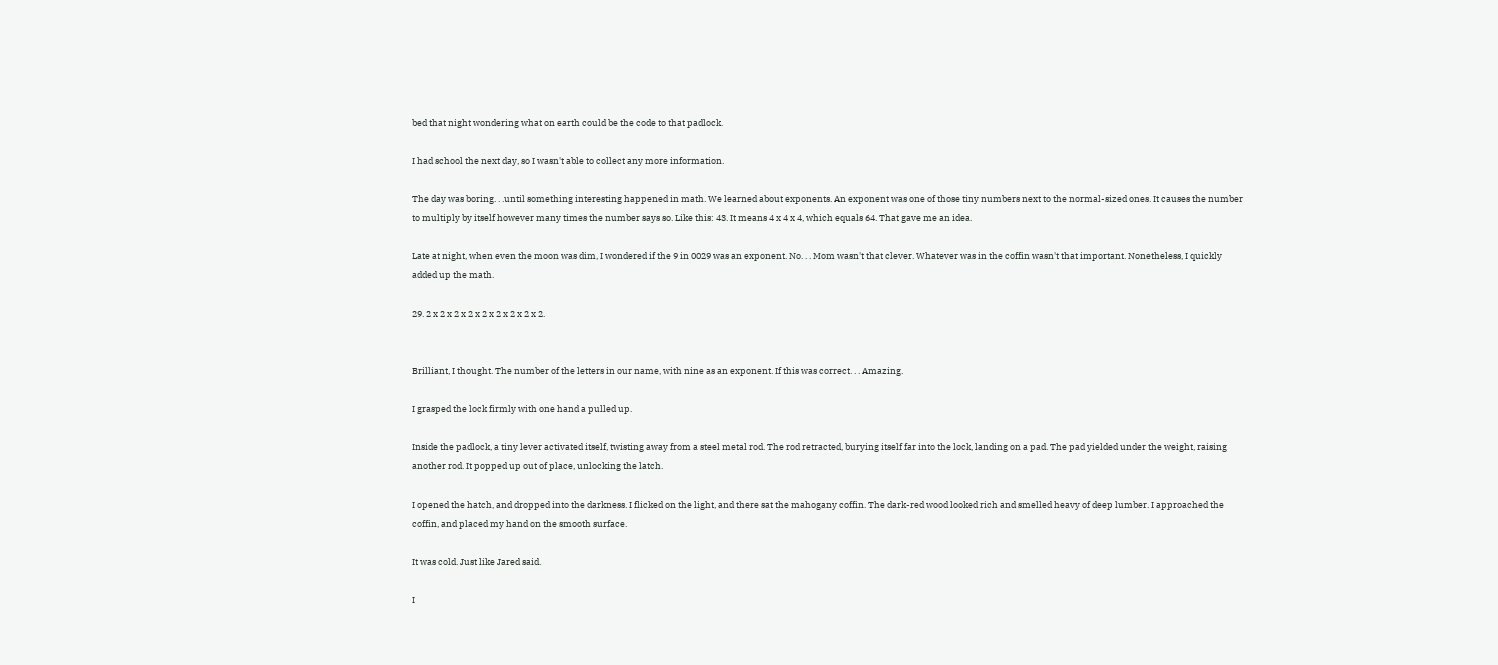bed that night wondering what on earth could be the code to that padlock.

I had school the next day, so I wasn't able to collect any more information.

The day was boring. . .until something interesting happened in math. We learned about exponents. An exponent was one of those tiny numbers next to the normal-sized ones. It causes the number to multiply by itself however many times the number says so. Like this: 43. It means 4 x 4 x 4, which equals 64. That gave me an idea.

Late at night, when even the moon was dim, I wondered if the 9 in 0029 was an exponent. No. . . Mom wasn't that clever. Whatever was in the coffin wasn't that important. Nonetheless, I quickly added up the math.

29. 2 x 2 x 2 x 2 x 2 x 2 x 2 x 2 x 2.


Brilliant, I thought. The number of the letters in our name, with nine as an exponent. If this was correct. . . Amazing.

I grasped the lock firmly with one hand a pulled up.

Inside the padlock, a tiny lever activated itself, twisting away from a steel metal rod. The rod retracted, burying itself far into the lock, landing on a pad. The pad yielded under the weight, raising another rod. It popped up out of place, unlocking the latch.

I opened the hatch, and dropped into the darkness. I flicked on the light, and there sat the mahogany coffin. The dark-red wood looked rich and smelled heavy of deep lumber. I approached the coffin, and placed my hand on the smooth surface.

It was cold. Just like Jared said.

I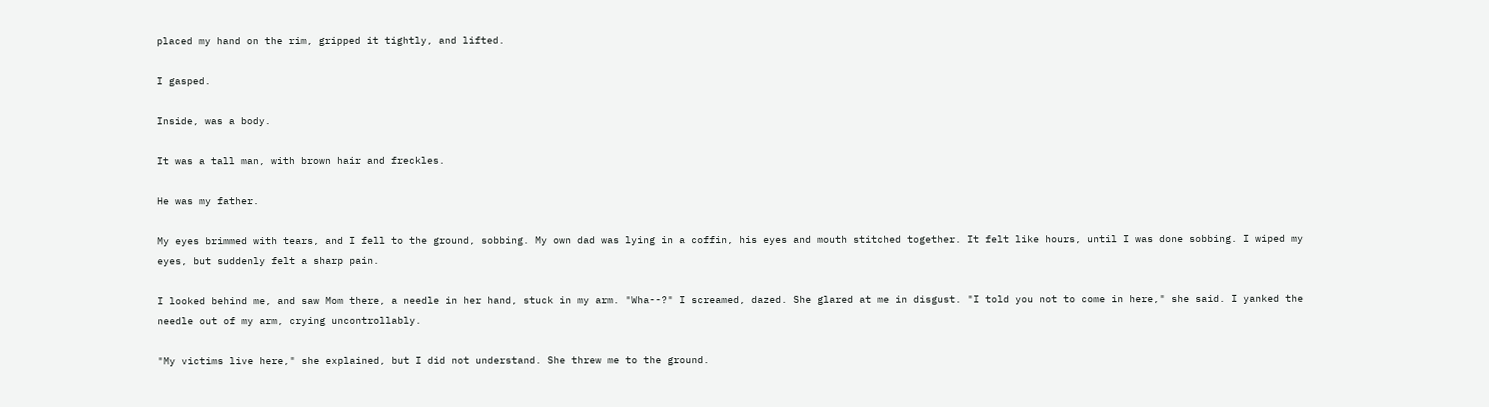placed my hand on the rim, gripped it tightly, and lifted.

I gasped.

Inside, was a body.

It was a tall man, with brown hair and freckles.

He was my father.

My eyes brimmed with tears, and I fell to the ground, sobbing. My own dad was lying in a coffin, his eyes and mouth stitched together. It felt like hours, until I was done sobbing. I wiped my eyes, but suddenly felt a sharp pain.

I looked behind me, and saw Mom there, a needle in her hand, stuck in my arm. "Wha--?" I screamed, dazed. She glared at me in disgust. "I told you not to come in here," she said. I yanked the needle out of my arm, crying uncontrollably.

"My victims live here," she explained, but I did not understand. She threw me to the ground.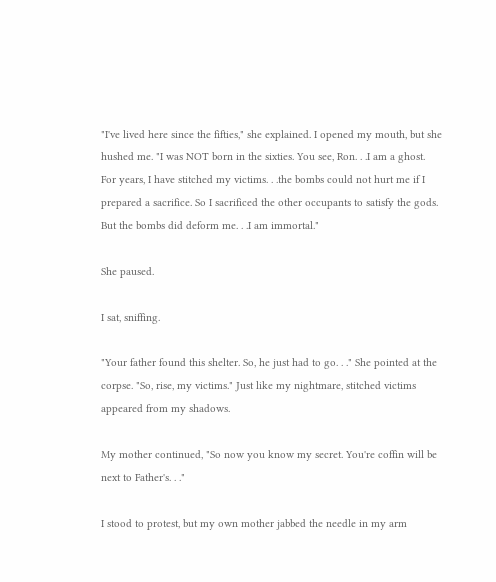"I've lived here since the fifties," she explained. I opened my mouth, but she hushed me. "I was NOT born in the sixties. You see, Ron. . .I am a ghost. For years, I have stitched my victims. . .the bombs could not hurt me if I prepared a sacrifice. So I sacrificed the other occupants to satisfy the gods. But the bombs did deform me. . .I am immortal."

She paused.

I sat, sniffing.

"Your father found this shelter. So, he just had to go. . ." She pointed at the corpse. "So, rise, my victims." Just like my nightmare, stitched victims appeared from my shadows.

My mother continued, "So now you know my secret. You're coffin will be next to Father's. . ."

I stood to protest, but my own mother jabbed the needle in my arm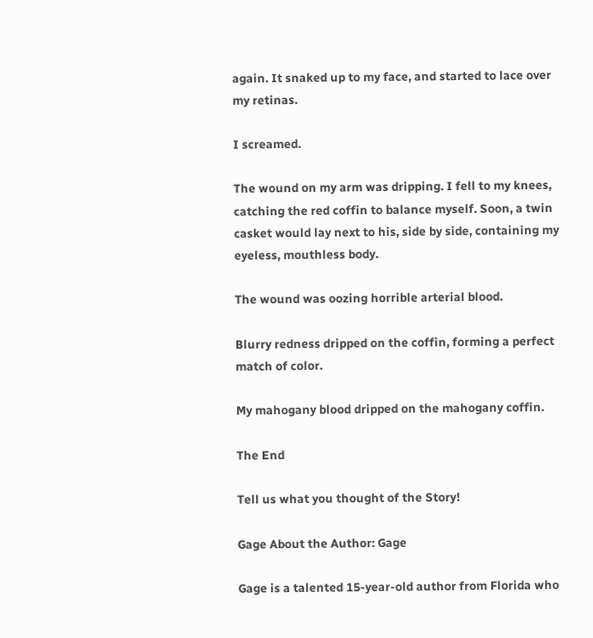again. It snaked up to my face, and started to lace over my retinas.

I screamed.

The wound on my arm was dripping. I fell to my knees, catching the red coffin to balance myself. Soon, a twin casket would lay next to his, side by side, containing my eyeless, mouthless body.

The wound was oozing horrible arterial blood.

Blurry redness dripped on the coffin, forming a perfect match of color.

My mahogany blood dripped on the mahogany coffin.

The End

Tell us what you thought of the Story!

Gage About the Author: Gage

Gage is a talented 15-year-old author from Florida who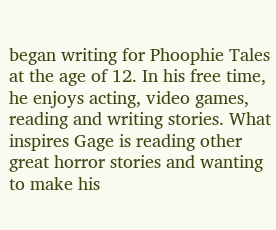began writing for Phoophie Tales at the age of 12. In his free time, he enjoys acting, video games, reading and writing stories. What inspires Gage is reading other great horror stories and wanting to make his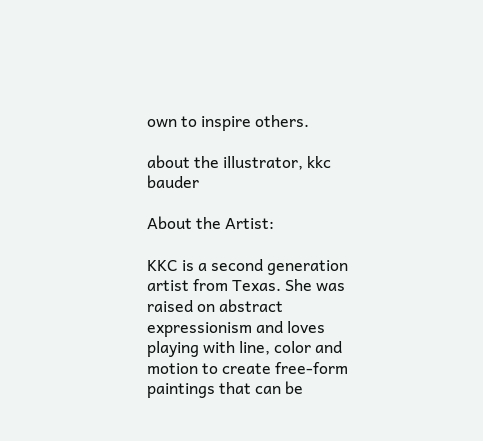own to inspire others.

about the illustrator, kkc bauder

About the Artist:

KKC is a second generation artist from Texas. She was raised on abstract expressionism and loves playing with line, color and motion to create free-form paintings that can be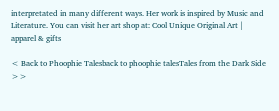interpretated in many different ways. Her work is inspired by Music and Literature. You can visit her art shop at: Cool Unique Original Art | apparel & gifts

< Back to Phoophie Talesback to phoophie talesTales from the Dark Side >>